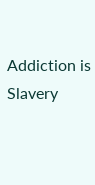Addiction is Slavery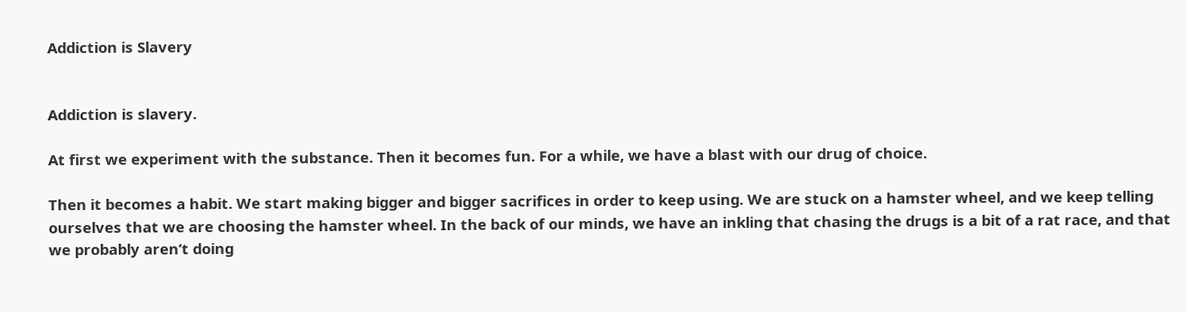Addiction is Slavery


Addiction is slavery.

At first we experiment with the substance. Then it becomes fun. For a while, we have a blast with our drug of choice.

Then it becomes a habit. We start making bigger and bigger sacrifices in order to keep using. We are stuck on a hamster wheel, and we keep telling ourselves that we are choosing the hamster wheel. In the back of our minds, we have an inkling that chasing the drugs is a bit of a rat race, and that we probably aren’t doing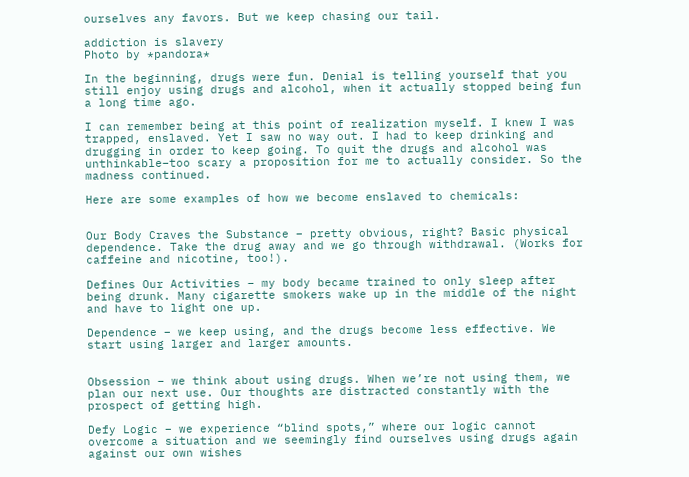ourselves any favors. But we keep chasing our tail.

addiction is slavery
Photo by *pandora*

In the beginning, drugs were fun. Denial is telling yourself that you still enjoy using drugs and alcohol, when it actually stopped being fun a long time ago.

I can remember being at this point of realization myself. I knew I was trapped, enslaved. Yet I saw no way out. I had to keep drinking and drugging in order to keep going. To quit the drugs and alcohol was unthinkable–too scary a proposition for me to actually consider. So the madness continued.

Here are some examples of how we become enslaved to chemicals:


Our Body Craves the Substance – pretty obvious, right? Basic physical dependence. Take the drug away and we go through withdrawal. (Works for caffeine and nicotine, too!).

Defines Our Activities – my body became trained to only sleep after being drunk. Many cigarette smokers wake up in the middle of the night and have to light one up.

Dependence – we keep using, and the drugs become less effective. We start using larger and larger amounts.


Obsession – we think about using drugs. When we’re not using them, we plan our next use. Our thoughts are distracted constantly with the prospect of getting high.

Defy Logic – we experience “blind spots,” where our logic cannot overcome a situation and we seemingly find ourselves using drugs again against our own wishes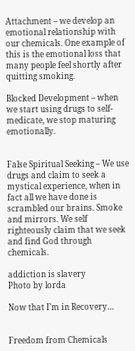Attachment – we develop an emotional relationship with our chemicals. One example of this is the emotional loss that many people feel shortly after quitting smoking.

Blocked Development – when we start using drugs to self-medicate, we stop maturing emotionally.


False Spiritual Seeking – We use drugs and claim to seek a mystical experience, when in fact all we have done is scrambled our brains. Smoke and mirrors. We self righteously claim that we seek and find God through chemicals.

addiction is slavery
Photo by lorda

Now that I’m in Recovery…


Freedom from Chemicals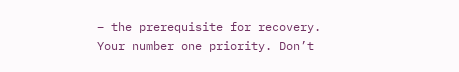– the prerequisite for recovery. Your number one priority. Don’t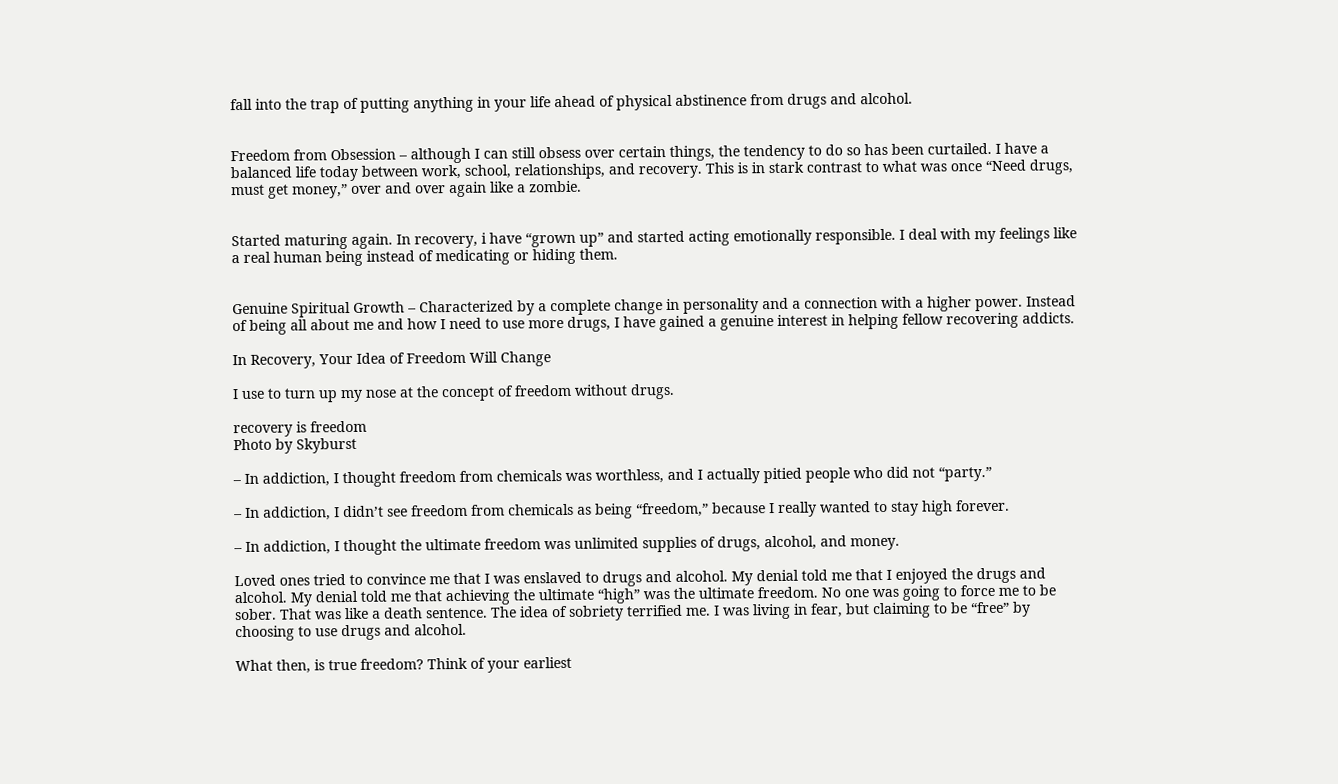fall into the trap of putting anything in your life ahead of physical abstinence from drugs and alcohol.


Freedom from Obsession – although I can still obsess over certain things, the tendency to do so has been curtailed. I have a balanced life today between work, school, relationships, and recovery. This is in stark contrast to what was once “Need drugs, must get money,” over and over again like a zombie.


Started maturing again. In recovery, i have “grown up” and started acting emotionally responsible. I deal with my feelings like a real human being instead of medicating or hiding them.


Genuine Spiritual Growth – Characterized by a complete change in personality and a connection with a higher power. Instead of being all about me and how I need to use more drugs, I have gained a genuine interest in helping fellow recovering addicts.

In Recovery, Your Idea of Freedom Will Change

I use to turn up my nose at the concept of freedom without drugs.

recovery is freedom
Photo by Skyburst

– In addiction, I thought freedom from chemicals was worthless, and I actually pitied people who did not “party.”

– In addiction, I didn’t see freedom from chemicals as being “freedom,” because I really wanted to stay high forever.

– In addiction, I thought the ultimate freedom was unlimited supplies of drugs, alcohol, and money.

Loved ones tried to convince me that I was enslaved to drugs and alcohol. My denial told me that I enjoyed the drugs and alcohol. My denial told me that achieving the ultimate “high” was the ultimate freedom. No one was going to force me to be sober. That was like a death sentence. The idea of sobriety terrified me. I was living in fear, but claiming to be “free” by choosing to use drugs and alcohol.

What then, is true freedom? Think of your earliest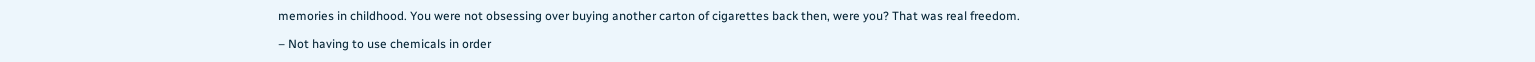memories in childhood. You were not obsessing over buying another carton of cigarettes back then, were you? That was real freedom.

– Not having to use chemicals in order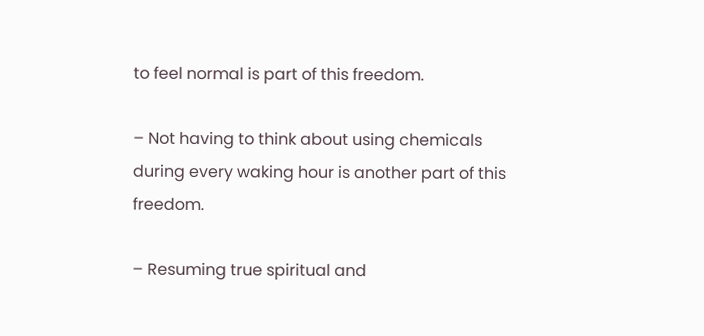to feel normal is part of this freedom.

– Not having to think about using chemicals during every waking hour is another part of this freedom.

– Resuming true spiritual and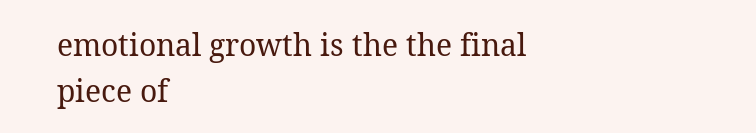emotional growth is the the final piece of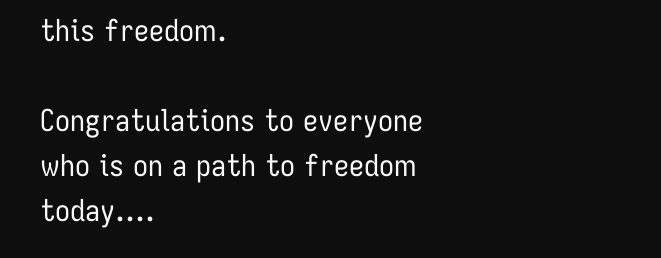this freedom.

Congratulations to everyone who is on a path to freedom today….